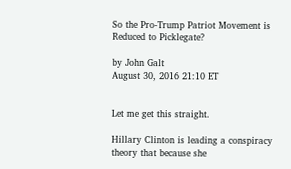So the Pro-Trump Patriot Movement is Reduced to Picklegate?

by John Galt
August 30, 2016 21:10 ET


Let me get this straight.

Hillary Clinton is leading a conspiracy theory that because she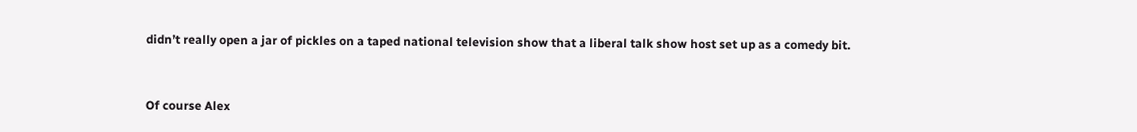didn’t really open a jar of pickles on a taped national television show that a liberal talk show host set up as a comedy bit.


Of course Alex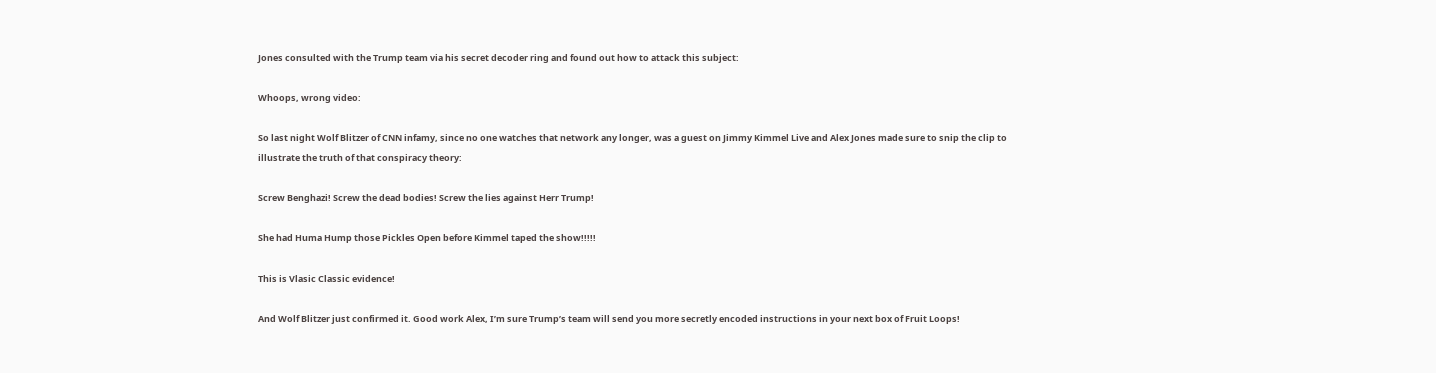Jones consulted with the Trump team via his secret decoder ring and found out how to attack this subject:

Whoops, wrong video:

So last night Wolf Blitzer of CNN infamy, since no one watches that network any longer, was a guest on Jimmy Kimmel Live and Alex Jones made sure to snip the clip to illustrate the truth of that conspiracy theory:

Screw Benghazi! Screw the dead bodies! Screw the lies against Herr Trump!

She had Huma Hump those Pickles Open before Kimmel taped the show!!!!!

This is Vlasic Classic evidence!

And Wolf Blitzer just confirmed it. Good work Alex, I’m sure Trump’s team will send you more secretly encoded instructions in your next box of Fruit Loops!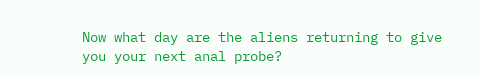Now what day are the aliens returning to give you your next anal probe?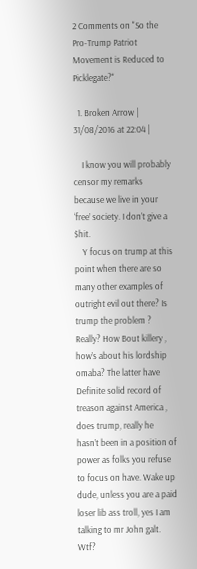2 Comments on "So the Pro-Trump Patriot Movement is Reduced to Picklegate?"

  1. Broken Arrow | 31/08/2016 at 22:04 |

    I know you will probably censor my remarks because we live in your ‘free’ society. I don’t give a $hit.
    Y focus on trump at this point when there are so many other examples of outright evil out there? Is trump the problem ? Really? How Bout killery , how’s about his lordship omaba? The latter have Definite solid record of treason against America , does trump, really he hasn’t been in a position of power as folks you refuse to focus on have. Wake up dude, unless you are a paid loser lib ass troll, yes I am talking to mr John galt. Wtf?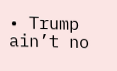• Trump ain’t no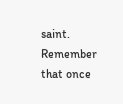saint. Remember that once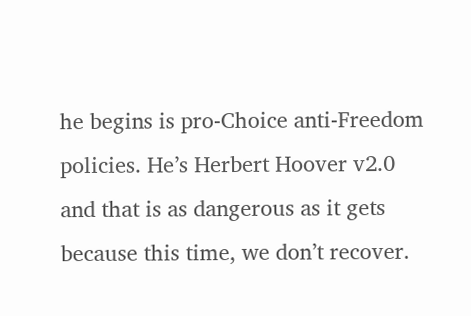he begins is pro-Choice anti-Freedom policies. He’s Herbert Hoover v2.0 and that is as dangerous as it gets because this time, we don’t recover.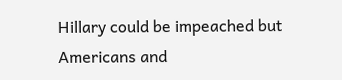Hillary could be impeached but Americans and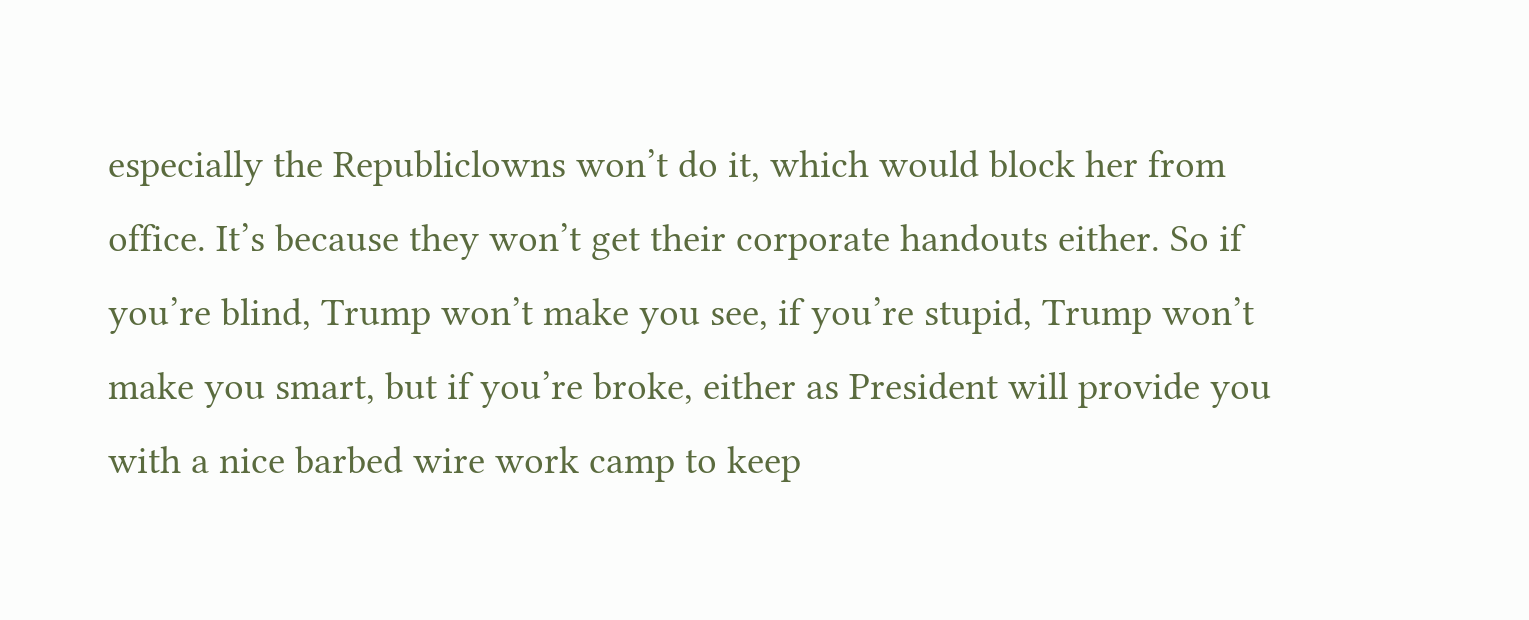especially the Republiclowns won’t do it, which would block her from office. It’s because they won’t get their corporate handouts either. So if you’re blind, Trump won’t make you see, if you’re stupid, Trump won’t make you smart, but if you’re broke, either as President will provide you with a nice barbed wire work camp to keep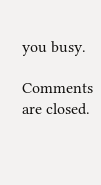you busy.

Comments are closed.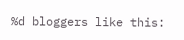%d bloggers like this: